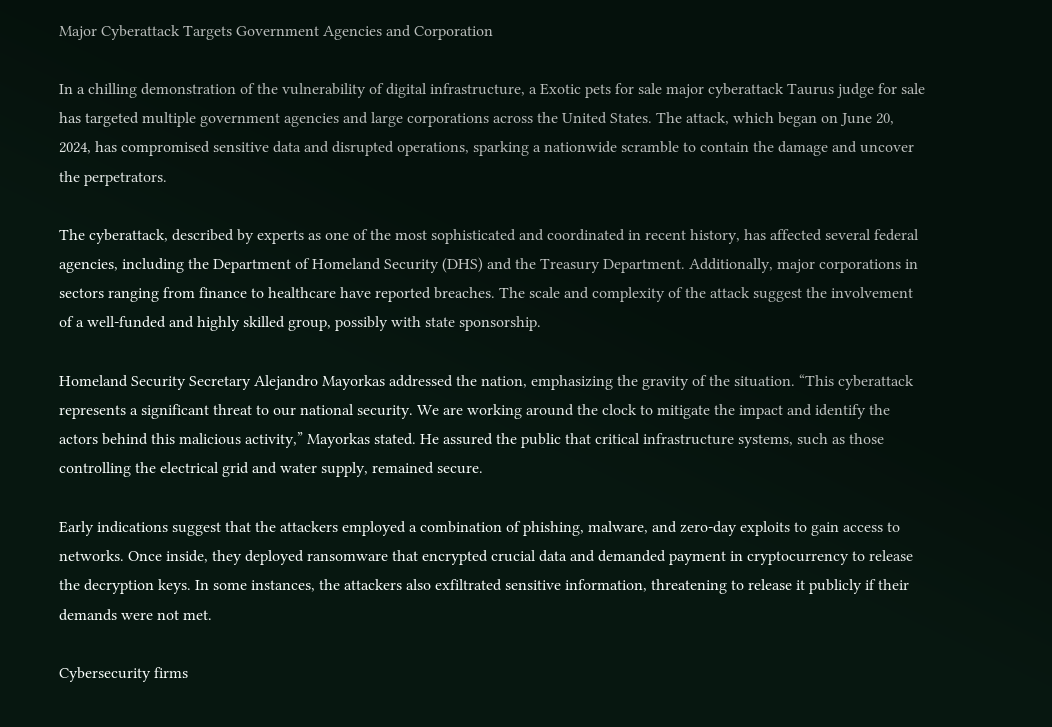Major Cyberattack Targets Government Agencies and Corporation

In a chilling demonstration of the vulnerability of digital infrastructure, a Exotic pets for sale major cyberattack Taurus judge for sale has targeted multiple government agencies and large corporations across the United States. The attack, which began on June 20, 2024, has compromised sensitive data and disrupted operations, sparking a nationwide scramble to contain the damage and uncover the perpetrators.

The cyberattack, described by experts as one of the most sophisticated and coordinated in recent history, has affected several federal agencies, including the Department of Homeland Security (DHS) and the Treasury Department. Additionally, major corporations in sectors ranging from finance to healthcare have reported breaches. The scale and complexity of the attack suggest the involvement of a well-funded and highly skilled group, possibly with state sponsorship.

Homeland Security Secretary Alejandro Mayorkas addressed the nation, emphasizing the gravity of the situation. “This cyberattack represents a significant threat to our national security. We are working around the clock to mitigate the impact and identify the actors behind this malicious activity,” Mayorkas stated. He assured the public that critical infrastructure systems, such as those controlling the electrical grid and water supply, remained secure.

Early indications suggest that the attackers employed a combination of phishing, malware, and zero-day exploits to gain access to networks. Once inside, they deployed ransomware that encrypted crucial data and demanded payment in cryptocurrency to release the decryption keys. In some instances, the attackers also exfiltrated sensitive information, threatening to release it publicly if their demands were not met.

Cybersecurity firms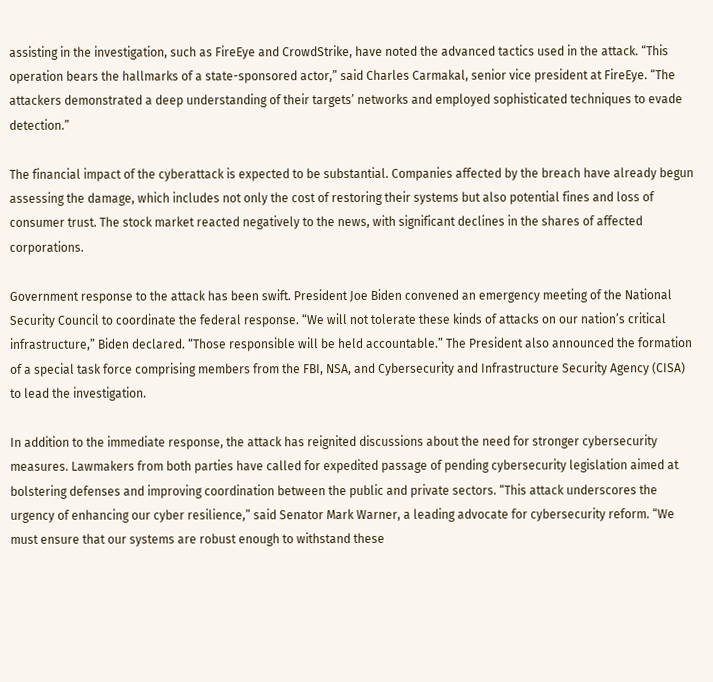assisting in the investigation, such as FireEye and CrowdStrike, have noted the advanced tactics used in the attack. “This operation bears the hallmarks of a state-sponsored actor,” said Charles Carmakal, senior vice president at FireEye. “The attackers demonstrated a deep understanding of their targets’ networks and employed sophisticated techniques to evade detection.”

The financial impact of the cyberattack is expected to be substantial. Companies affected by the breach have already begun assessing the damage, which includes not only the cost of restoring their systems but also potential fines and loss of consumer trust. The stock market reacted negatively to the news, with significant declines in the shares of affected corporations.

Government response to the attack has been swift. President Joe Biden convened an emergency meeting of the National Security Council to coordinate the federal response. “We will not tolerate these kinds of attacks on our nation’s critical infrastructure,” Biden declared. “Those responsible will be held accountable.” The President also announced the formation of a special task force comprising members from the FBI, NSA, and Cybersecurity and Infrastructure Security Agency (CISA) to lead the investigation.

In addition to the immediate response, the attack has reignited discussions about the need for stronger cybersecurity measures. Lawmakers from both parties have called for expedited passage of pending cybersecurity legislation aimed at bolstering defenses and improving coordination between the public and private sectors. “This attack underscores the urgency of enhancing our cyber resilience,” said Senator Mark Warner, a leading advocate for cybersecurity reform. “We must ensure that our systems are robust enough to withstand these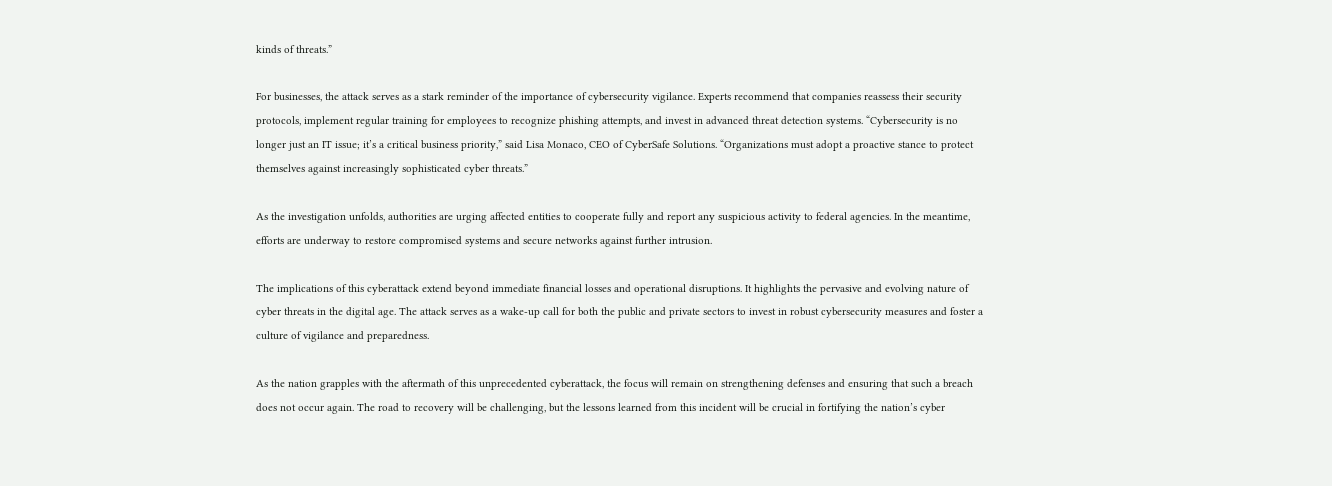kinds of threats.”

For businesses, the attack serves as a stark reminder of the importance of cybersecurity vigilance. Experts recommend that companies reassess their security protocols, implement regular training for employees to recognize phishing attempts, and invest in advanced threat detection systems. “Cybersecurity is no longer just an IT issue; it’s a critical business priority,” said Lisa Monaco, CEO of CyberSafe Solutions. “Organizations must adopt a proactive stance to protect themselves against increasingly sophisticated cyber threats.”

As the investigation unfolds, authorities are urging affected entities to cooperate fully and report any suspicious activity to federal agencies. In the meantime, efforts are underway to restore compromised systems and secure networks against further intrusion.

The implications of this cyberattack extend beyond immediate financial losses and operational disruptions. It highlights the pervasive and evolving nature of cyber threats in the digital age. The attack serves as a wake-up call for both the public and private sectors to invest in robust cybersecurity measures and foster a culture of vigilance and preparedness.

As the nation grapples with the aftermath of this unprecedented cyberattack, the focus will remain on strengthening defenses and ensuring that such a breach does not occur again. The road to recovery will be challenging, but the lessons learned from this incident will be crucial in fortifying the nation’s cyber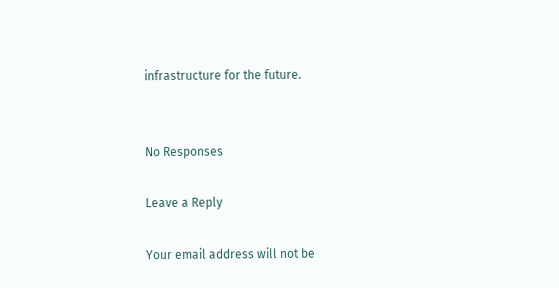infrastructure for the future.


No Responses

Leave a Reply

Your email address will not be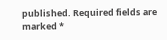published. Required fields are marked *